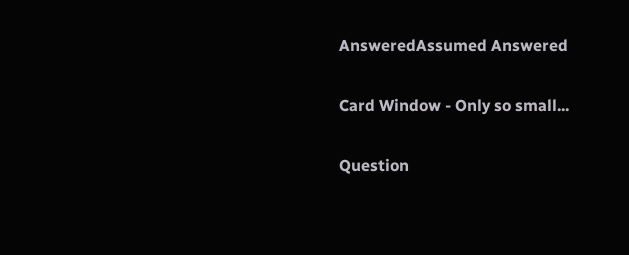AnsweredAssumed Answered

Card Window - Only so small...

Question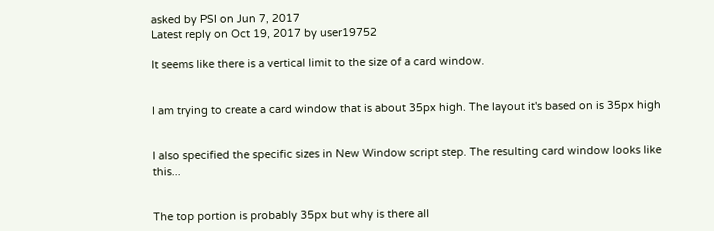asked by PSI on Jun 7, 2017
Latest reply on Oct 19, 2017 by user19752

It seems like there is a vertical limit to the size of a card window.


I am trying to create a card window that is about 35px high. The layout it's based on is 35px high


I also specified the specific sizes in New Window script step. The resulting card window looks like this...


The top portion is probably 35px but why is there all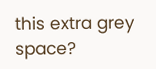this extra grey space?